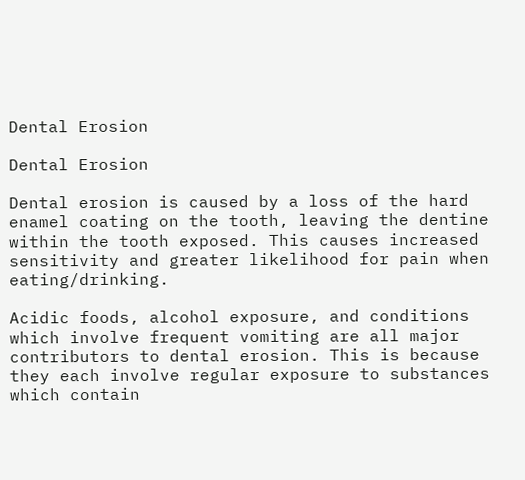Dental Erosion

Dental Erosion

Dental erosion is caused by a loss of the hard enamel coating on the tooth, leaving the dentine within the tooth exposed. This causes increased sensitivity and greater likelihood for pain when eating/drinking.

Acidic foods, alcohol exposure, and conditions which involve frequent vomiting are all major contributors to dental erosion. This is because they each involve regular exposure to substances which contain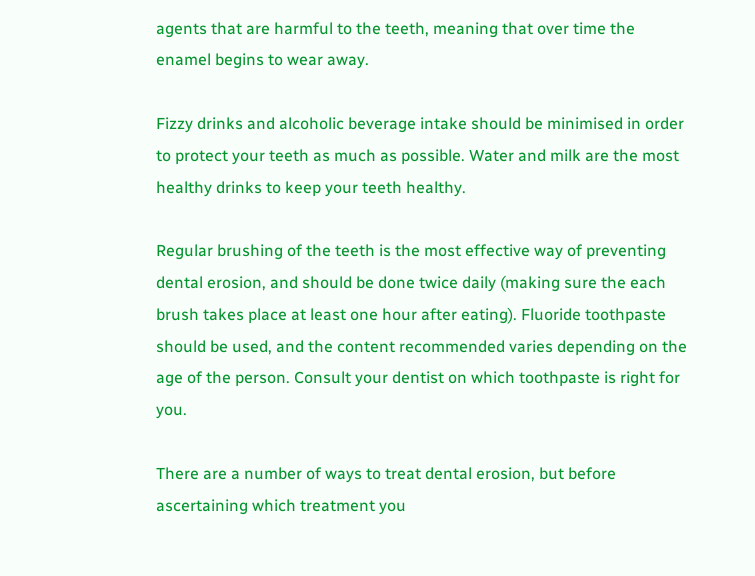agents that are harmful to the teeth, meaning that over time the enamel begins to wear away.

Fizzy drinks and alcoholic beverage intake should be minimised in order to protect your teeth as much as possible. Water and milk are the most healthy drinks to keep your teeth healthy.

Regular brushing of the teeth is the most effective way of preventing dental erosion, and should be done twice daily (making sure the each brush takes place at least one hour after eating). Fluoride toothpaste should be used, and the content recommended varies depending on the age of the person. Consult your dentist on which toothpaste is right for you.

There are a number of ways to treat dental erosion, but before ascertaining which treatment you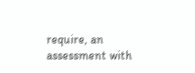require, an assessment with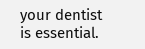your dentist is essential.